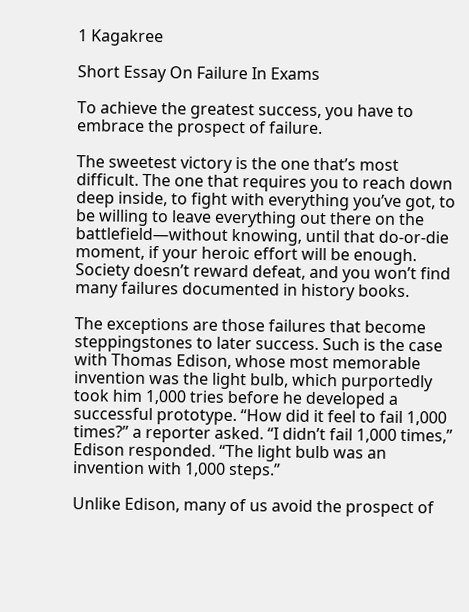1 Kagakree

Short Essay On Failure In Exams

To achieve the greatest success, you have to embrace the prospect of failure.

The sweetest victory is the one that’s most difficult. The one that requires you to reach down deep inside, to fight with everything you’ve got, to be willing to leave everything out there on the battlefield—without knowing, until that do-or-die moment, if your heroic effort will be enough. Society doesn’t reward defeat, and you won’t find many failures documented in history books.

The exceptions are those failures that become steppingstones to later success. Such is the case with Thomas Edison, whose most memorable invention was the light bulb, which purportedly took him 1,000 tries before he developed a successful prototype. “How did it feel to fail 1,000 times?” a reporter asked. “I didn’t fail 1,000 times,” Edison responded. “The light bulb was an invention with 1,000 steps.”

Unlike Edison, many of us avoid the prospect of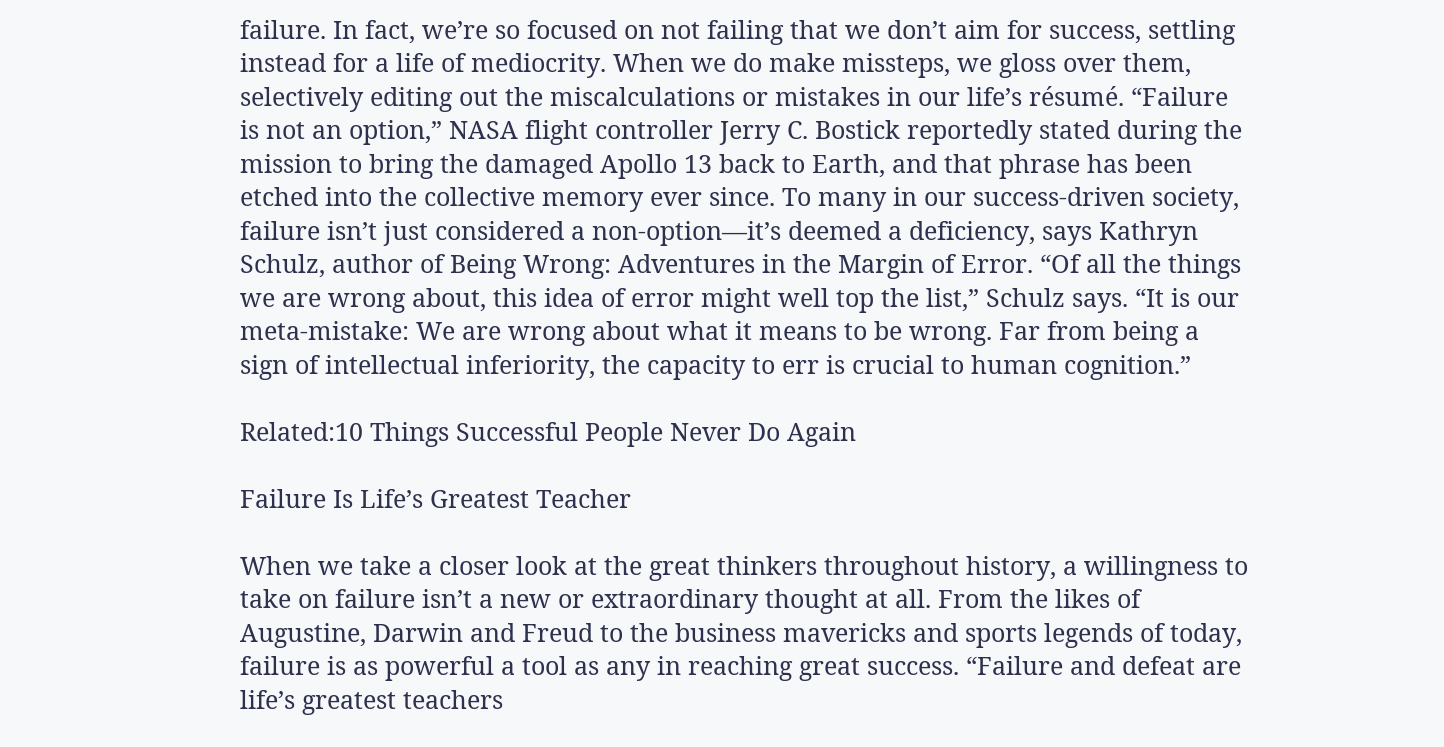failure. In fact, we’re so focused on not failing that we don’t aim for success, settling instead for a life of mediocrity. When we do make missteps, we gloss over them, selectively editing out the miscalculations or mistakes in our life’s résumé. “Failure is not an option,” NASA flight controller Jerry C. Bostick reportedly stated during the mission to bring the damaged Apollo 13 back to Earth, and that phrase has been etched into the collective memory ever since. To many in our success-driven society, failure isn’t just considered a non-option—it’s deemed a deficiency, says Kathryn Schulz, author of Being Wrong: Adventures in the Margin of Error. “Of all the things we are wrong about, this idea of error might well top the list,” Schulz says. “It is our meta-mistake: We are wrong about what it means to be wrong. Far from being a sign of intellectual inferiority, the capacity to err is crucial to human cognition.”

Related:10 Things Successful People Never Do Again

Failure Is Life’s Greatest Teacher

When we take a closer look at the great thinkers throughout history, a willingness to take on failure isn’t a new or extraordinary thought at all. From the likes of Augustine, Darwin and Freud to the business mavericks and sports legends of today, failure is as powerful a tool as any in reaching great success. “Failure and defeat are life’s greatest teachers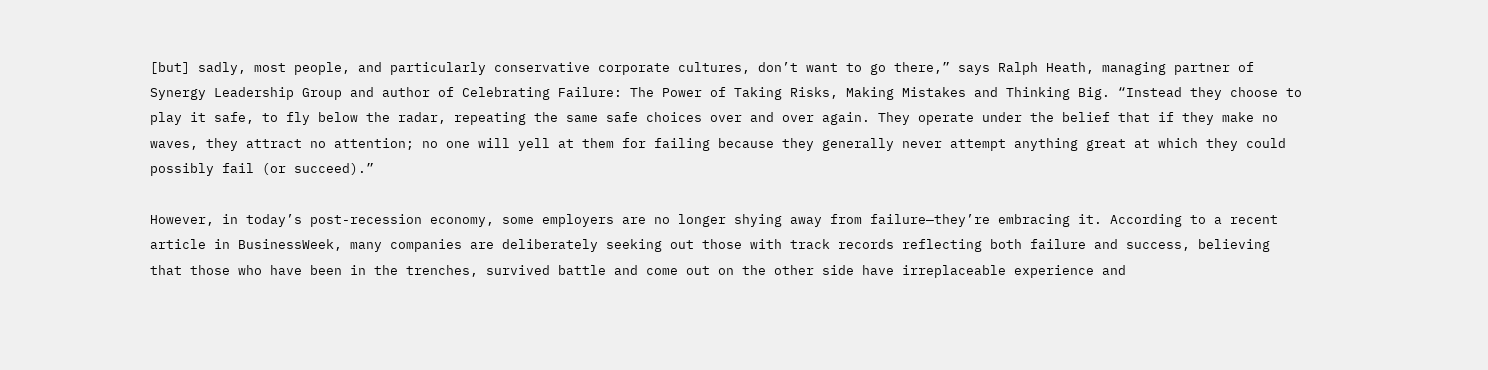[but] sadly, most people, and particularly conservative corporate cultures, don’t want to go there,” says Ralph Heath, managing partner of Synergy Leadership Group and author of Celebrating Failure: The Power of Taking Risks, Making Mistakes and Thinking Big. “Instead they choose to play it safe, to fly below the radar, repeating the same safe choices over and over again. They operate under the belief that if they make no waves, they attract no attention; no one will yell at them for failing because they generally never attempt anything great at which they could possibly fail (or succeed).”

However, in today’s post-recession economy, some employers are no longer shying away from failure—they’re embracing it. According to a recent article in BusinessWeek, many companies are deliberately seeking out those with track records reflecting both failure and success, believing that those who have been in the trenches, survived battle and come out on the other side have irreplaceable experience and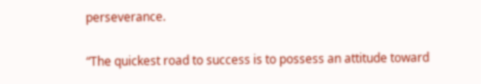perseverance.

“The quickest road to success is to possess an attitude toward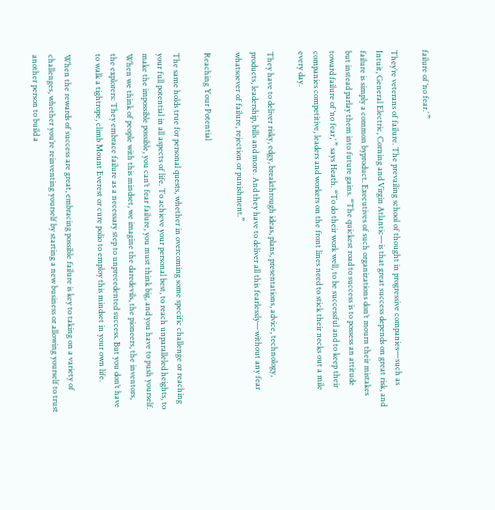failure of ‘no fear.’ ”

They’re veterans of failure. The prevailing school of thought in progressive companies—such as Intuit, General Electric, Corning and Virgin Atlantic—is that great success depends on great risk, and failure is simply a common byproduct. Executives of such organizations don’t mourn their mistakes but instead parlay them into future gains. “The quickest road to success is to possess an attitude toward failure of ‘no fear,’ ” says Heath. “To do their work well, to be successful and to keep their companies competitive, leaders and workers on the front lines need to stick their necks out a mile every day.

They have to deliver risky, edgy, breakthrough ideas, plans, presentations, advice, technology, products, leadership, bills and more. And they have to deliver all this fearlessly—without any fear whatsoever of failure, rejection or punishment.”

Reaching Your Potential

The same holds true for personal quests, whether in overcoming some specific challenge or reaching your full potential in all aspects of life. To achieve your personal best, to reach unparalleled heights, to make the impossible possible, you can’t fear failure, you must think big, and you have to push yourself. When we think of people with this mindset, we imagine the daredevils, the pioneers, the inventors, the explorers: They embrace failure as a necessary step to unprecedented success. But you don’t have to walk a tightrope, climb Mount Everest or cure polio to employ this mindset in your own life.

When the rewards of success are great, embracing possible failure is key to taking on a variety of challenges, whether you’re reinventing yourself by starting a new business or allowing yourself to trust another person to build a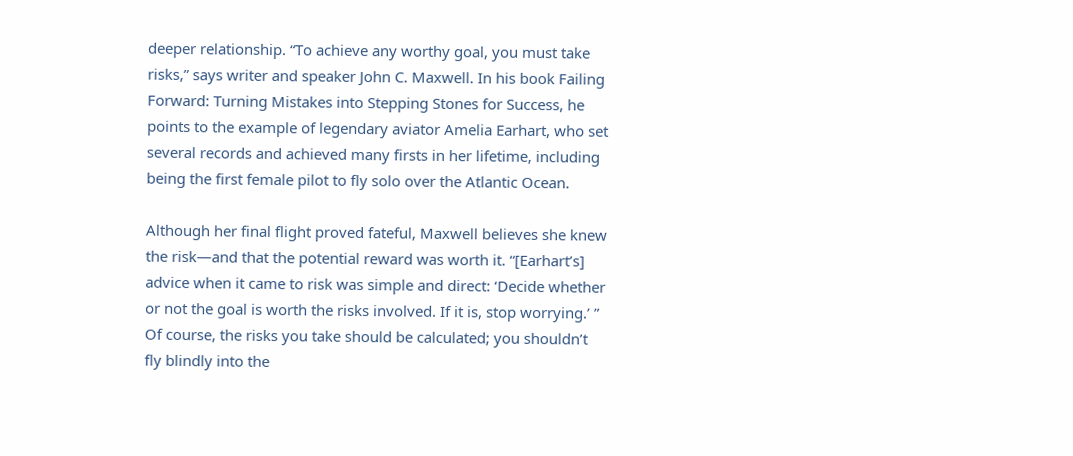deeper relationship. “To achieve any worthy goal, you must take risks,” says writer and speaker John C. Maxwell. In his book Failing Forward: Turning Mistakes into Stepping Stones for Success, he points to the example of legendary aviator Amelia Earhart, who set several records and achieved many firsts in her lifetime, including being the first female pilot to fly solo over the Atlantic Ocean.

Although her final flight proved fateful, Maxwell believes she knew the risk—and that the potential reward was worth it. “[Earhart’s] advice when it came to risk was simple and direct: ‘Decide whether or not the goal is worth the risks involved. If it is, stop worrying.’ ” Of course, the risks you take should be calculated; you shouldn’t fly blindly into the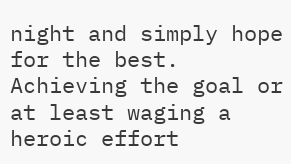night and simply hope for the best. Achieving the goal or at least waging a heroic effort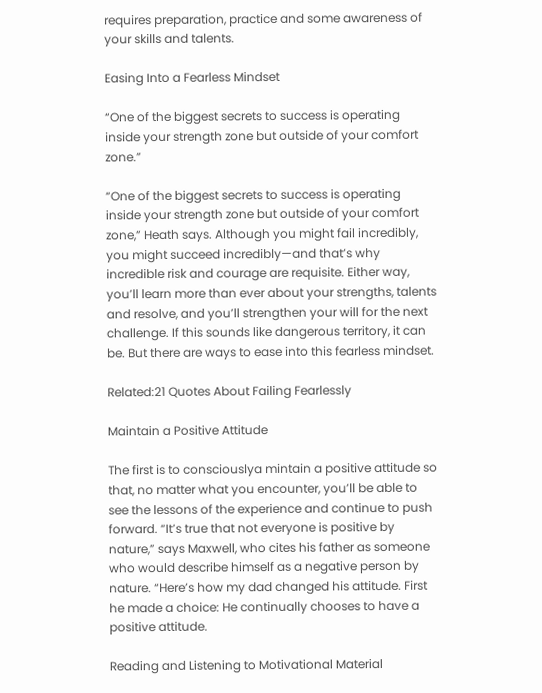requires preparation, practice and some awareness of your skills and talents.

Easing Into a Fearless Mindset

“One of the biggest secrets to success is operating inside your strength zone but outside of your comfort zone.”

“One of the biggest secrets to success is operating inside your strength zone but outside of your comfort zone,” Heath says. Although you might fail incredibly, you might succeed incredibly—and that’s why incredible risk and courage are requisite. Either way, you’ll learn more than ever about your strengths, talents and resolve, and you’ll strengthen your will for the next challenge. If this sounds like dangerous territory, it can be. But there are ways to ease into this fearless mindset.

Related:21 Quotes About Failing Fearlessly

Maintain a Positive Attitude

The first is to consciouslya mintain a positive attitude so that, no matter what you encounter, you’ll be able to see the lessons of the experience and continue to push forward. “It’s true that not everyone is positive by nature,” says Maxwell, who cites his father as someone who would describe himself as a negative person by nature. “Here’s how my dad changed his attitude. First he made a choice: He continually chooses to have a positive attitude.

Reading and Listening to Motivational Material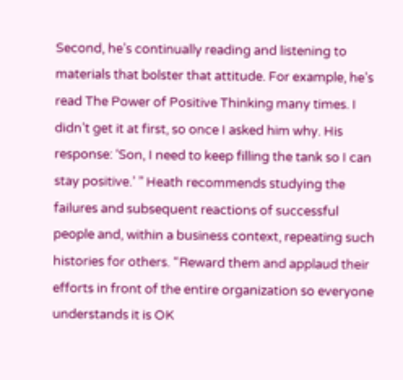Second, he’s continually reading and listening to materials that bolster that attitude. For example, he’s read The Power of Positive Thinking many times. I didn’t get it at first, so once I asked him why. His response: ‘Son, I need to keep filling the tank so I can stay positive.’ ” Heath recommends studying the failures and subsequent reactions of successful people and, within a business context, repeating such histories for others. “Reward them and applaud their efforts in front of the entire organization so everyone understands it is OK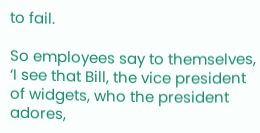to fail.

So employees say to themselves, ‘I see that Bill, the vice president of widgets, who the president adores,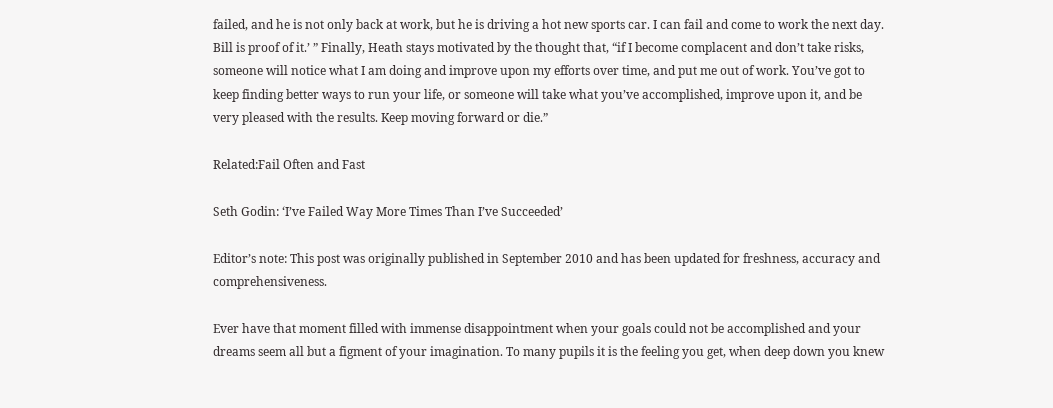failed, and he is not only back at work, but he is driving a hot new sports car. I can fail and come to work the next day. Bill is proof of it.’ ” Finally, Heath stays motivated by the thought that, “if I become complacent and don’t take risks, someone will notice what I am doing and improve upon my efforts over time, and put me out of work. You’ve got to keep finding better ways to run your life, or someone will take what you’ve accomplished, improve upon it, and be very pleased with the results. Keep moving forward or die.”

Related:Fail Often and Fast

Seth Godin: ‘I’ve Failed Way More Times Than I’ve Succeeded’

Editor’s note: This post was originally published in September 2010 and has been updated for freshness, accuracy and comprehensiveness.

Ever have that moment filled with immense disappointment when your goals could not be accomplished and your dreams seem all but a figment of your imagination. To many pupils it is the feeling you get, when deep down you knew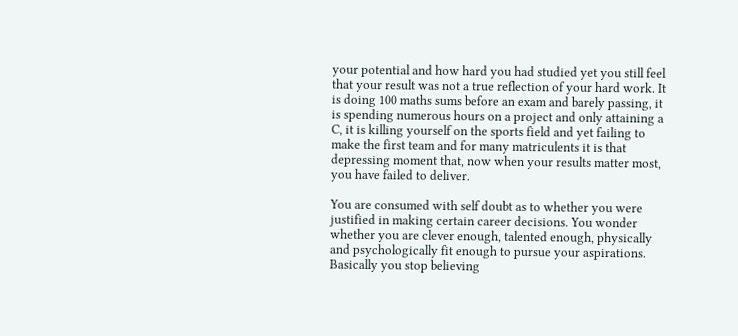your potential and how hard you had studied yet you still feel that your result was not a true reflection of your hard work. It is doing 100 maths sums before an exam and barely passing, it is spending numerous hours on a project and only attaining a C, it is killing yourself on the sports field and yet failing to make the first team and for many matriculents it is that depressing moment that, now when your results matter most, you have failed to deliver.

You are consumed with self doubt as to whether you were justified in making certain career decisions. You wonder whether you are clever enough, talented enough, physically and psychologically fit enough to pursue your aspirations. Basically you stop believing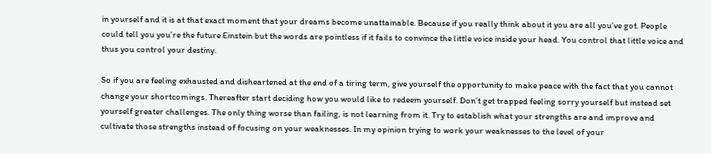in yourself and it is at that exact moment that your dreams become unattainable. Because if you really think about it you are all you’ve got. People could tell you you’re the future Einstein but the words are pointless if it fails to convince the little voice inside your head. You control that little voice and thus you control your destiny.

So if you are feeling exhausted and disheartened at the end of a tiring term, give yourself the opportunity to make peace with the fact that you cannot change your shortcomings. Thereafter start deciding how you would like to redeem yourself. Don’t get trapped feeling sorry yourself but instead set yourself greater challenges. The only thing worse than failing, is not learning from it. Try to establish what your strengths are and improve and cultivate those strengths instead of focusing on your weaknesses. In my opinion trying to work your weaknesses to the level of your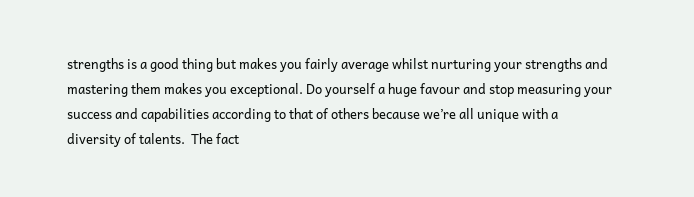strengths is a good thing but makes you fairly average whilst nurturing your strengths and mastering them makes you exceptional. Do yourself a huge favour and stop measuring your success and capabilities according to that of others because we’re all unique with a diversity of talents.  The fact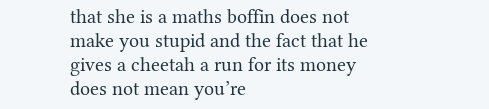that she is a maths boffin does not make you stupid and the fact that he gives a cheetah a run for its money does not mean you’re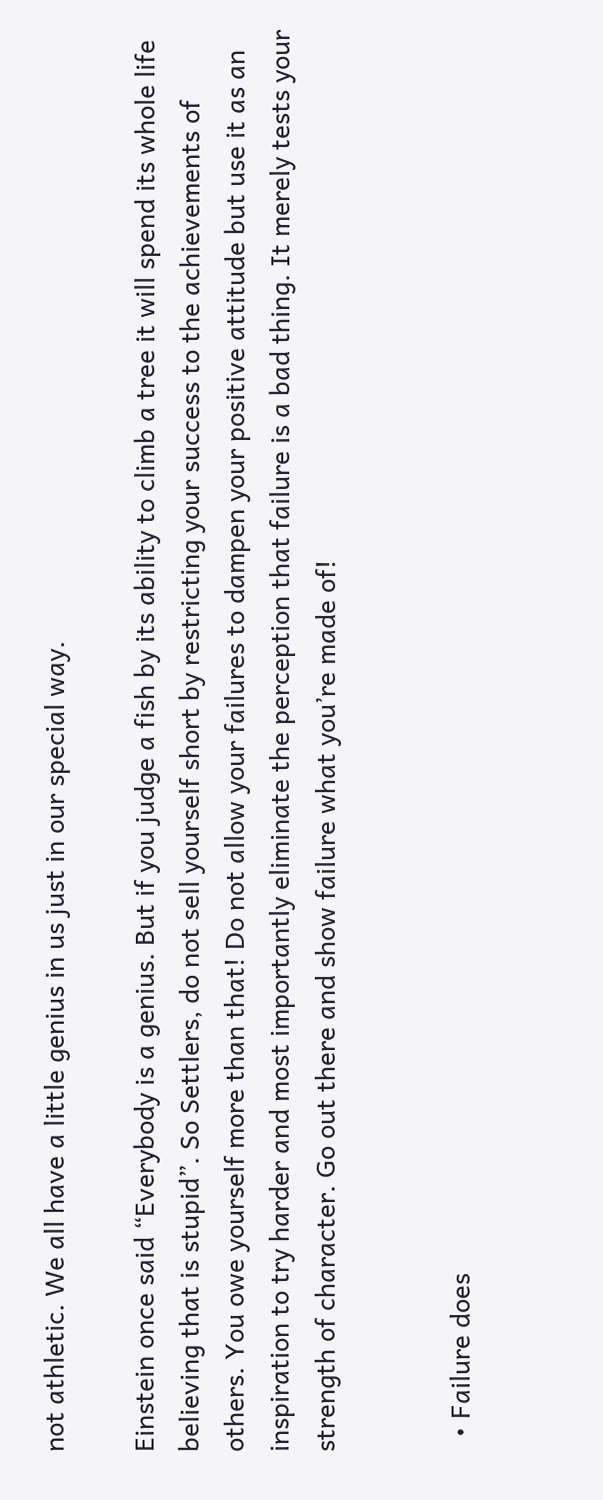not athletic. We all have a little genius in us just in our special way.

Einstein once said “Everybody is a genius. But if you judge a fish by its ability to climb a tree it will spend its whole life believing that is stupid”. So Settlers, do not sell yourself short by restricting your success to the achievements of others. You owe yourself more than that! Do not allow your failures to dampen your positive attitude but use it as an inspiration to try harder and most importantly eliminate the perception that failure is a bad thing. It merely tests your strength of character. Go out there and show failure what you’re made of!


  • Failure does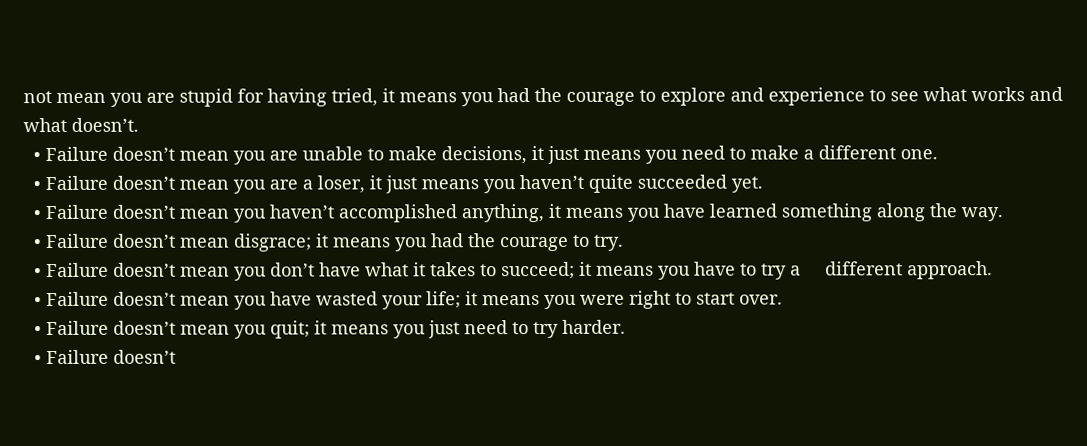not mean you are stupid for having tried, it means you had the courage to explore and experience to see what works and what doesn’t.
  • Failure doesn’t mean you are unable to make decisions, it just means you need to make a different one.
  • Failure doesn’t mean you are a loser, it just means you haven’t quite succeeded yet.
  • Failure doesn’t mean you haven’t accomplished anything, it means you have learned something along the way.
  • Failure doesn’t mean disgrace; it means you had the courage to try.
  • Failure doesn’t mean you don’t have what it takes to succeed; it means you have to try a     different approach.
  • Failure doesn’t mean you have wasted your life; it means you were right to start over.
  • Failure doesn’t mean you quit; it means you just need to try harder.
  • Failure doesn’t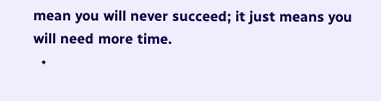mean you will never succeed; it just means you will need more time.
  •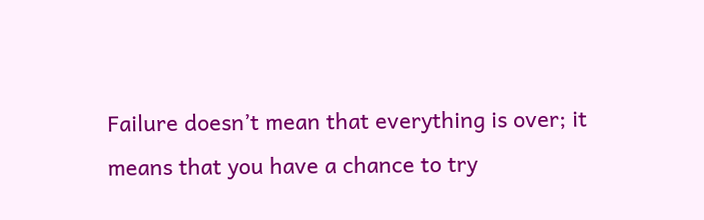Failure doesn’t mean that everything is over; it means that you have a chance to try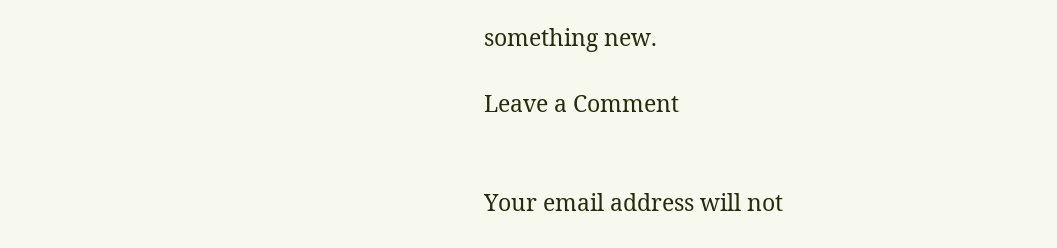something new.

Leave a Comment


Your email address will not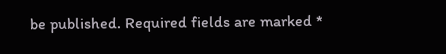be published. Required fields are marked *